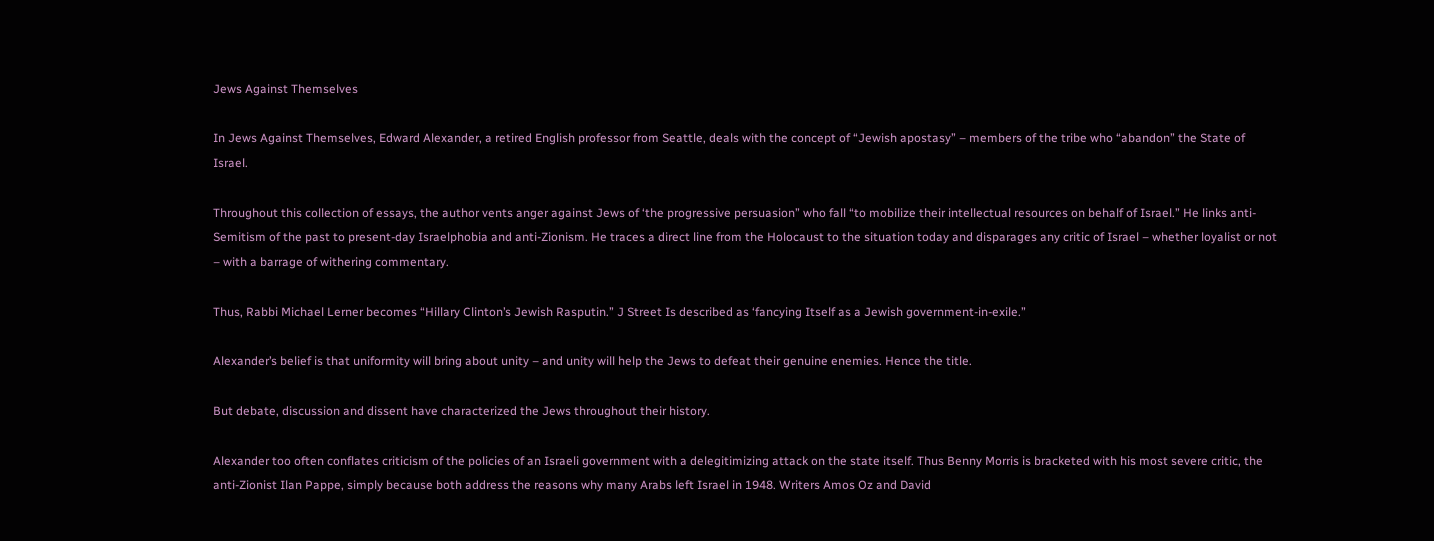Jews Against Themselves

In Jews Against Themselves, Edward Alexander, a retired English professor from Seattle, deals with the concept of “Jewish apostasy” – members of the tribe who “abandon” the State of Israel.

Throughout this collection of essays, the author vents anger against Jews of ‘the progressive persuasion” who fall “to mobilize their intellectual resources on behalf of Israel.” He links anti-Semitism of the past to present-day Israelphobia and anti-Zionism. He traces a direct line from the Holocaust to the situation today and disparages any critic of Israel – whether loyalist or not – with a barrage of withering commentary.

Thus, Rabbi Michael Lerner becomes “Hillary Clinton’s Jewish Rasputin.” J Street Is described as ‘fancying Itself as a Jewish government-in-exile.”

Alexander’s belief is that uniformity will bring about unity – and unity will help the Jews to defeat their genuine enemies. Hence the title.

But debate, discussion and dissent have characterized the Jews throughout their history.

Alexander too often conflates criticism of the policies of an Israeli government with a delegitimizing attack on the state itself. Thus Benny Morris is bracketed with his most severe critic, the anti-Zionist Ilan Pappe, simply because both address the reasons why many Arabs left Israel in 1948. Writers Amos Oz and David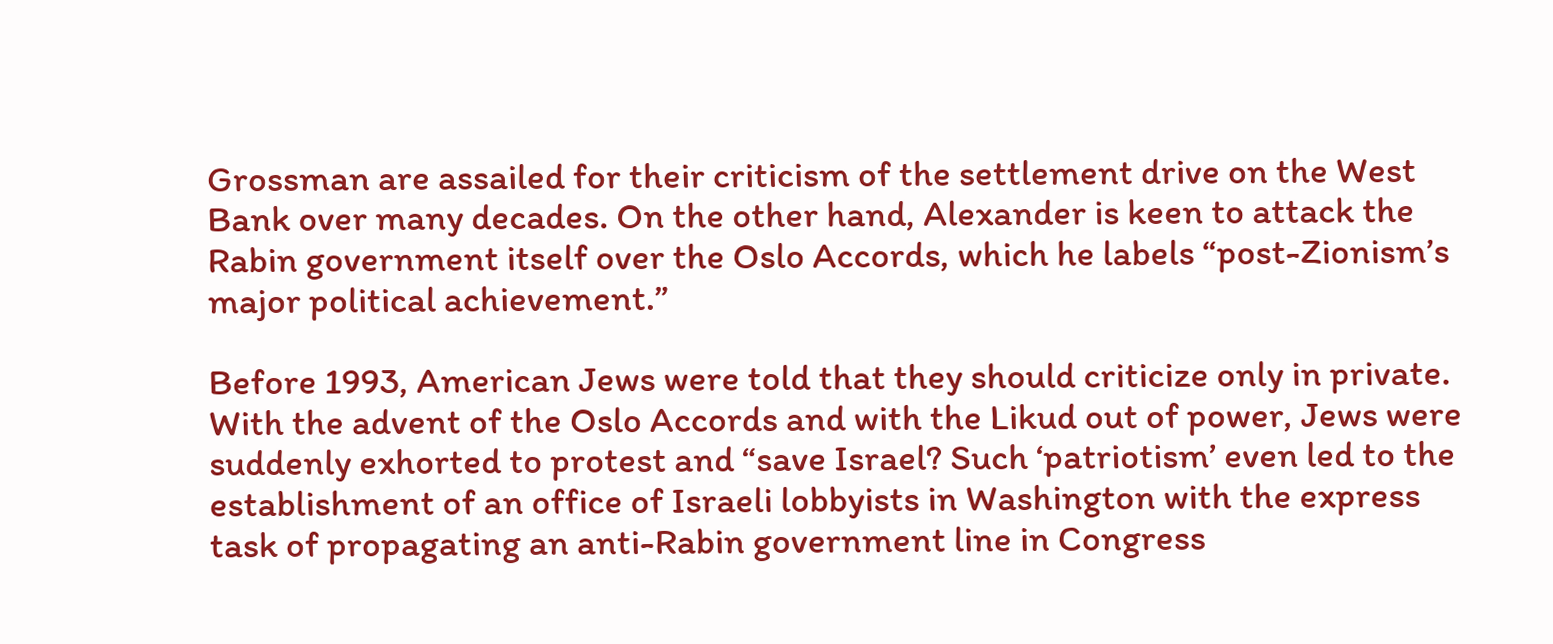Grossman are assailed for their criticism of the settlement drive on the West Bank over many decades. On the other hand, Alexander is keen to attack the Rabin government itself over the Oslo Accords, which he labels “post-Zionism’s major political achievement.”

Before 1993, American Jews were told that they should criticize only in private. With the advent of the Oslo Accords and with the Likud out of power, Jews were suddenly exhorted to protest and “save Israel? Such ‘patriotism’ even led to the establishment of an office of Israeli lobbyists in Washington with the express task of propagating an anti-Rabin government line in Congress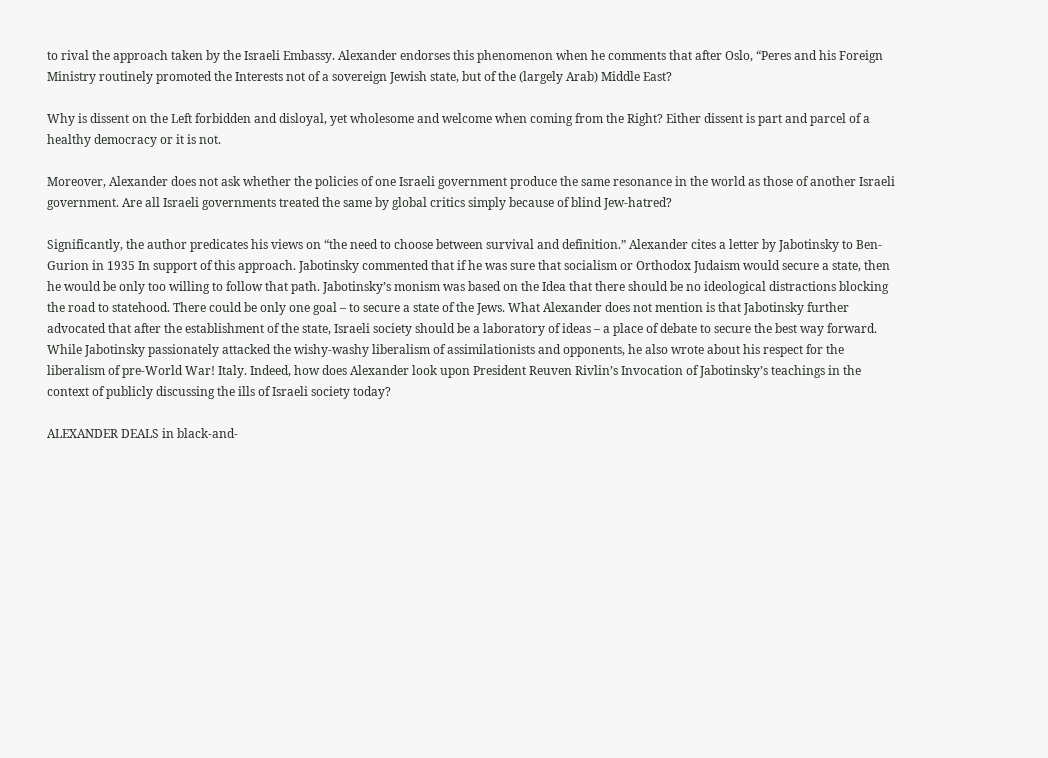to rival the approach taken by the Israeli Embassy. Alexander endorses this phenomenon when he comments that after Oslo, “Peres and his Foreign Ministry routinely promoted the Interests not of a sovereign Jewish state, but of the (largely Arab) Middle East?

Why is dissent on the Left forbidden and disloyal, yet wholesome and welcome when coming from the Right? Either dissent is part and parcel of a healthy democracy or it is not.

Moreover, Alexander does not ask whether the policies of one Israeli government produce the same resonance in the world as those of another Israeli government. Are all Israeli governments treated the same by global critics simply because of blind Jew-hatred?

Significantly, the author predicates his views on “the need to choose between survival and definition.” Alexander cites a letter by Jabotinsky to Ben-Gurion in 1935 In support of this approach. Jabotinsky commented that if he was sure that socialism or Orthodox Judaism would secure a state, then he would be only too willing to follow that path. Jabotinsky’s monism was based on the Idea that there should be no ideological distractions blocking the road to statehood. There could be only one goal – to secure a state of the Jews. What Alexander does not mention is that Jabotinsky further advocated that after the establishment of the state, Israeli society should be a laboratory of ideas – a place of debate to secure the best way forward. While Jabotinsky passionately attacked the wishy-washy liberalism of assimilationists and opponents, he also wrote about his respect for the liberalism of pre-World War! Italy. Indeed, how does Alexander look upon President Reuven Rivlin’s Invocation of Jabotinsky’s teachings in the context of publicly discussing the ills of Israeli society today?

ALEXANDER DEALS in black-and-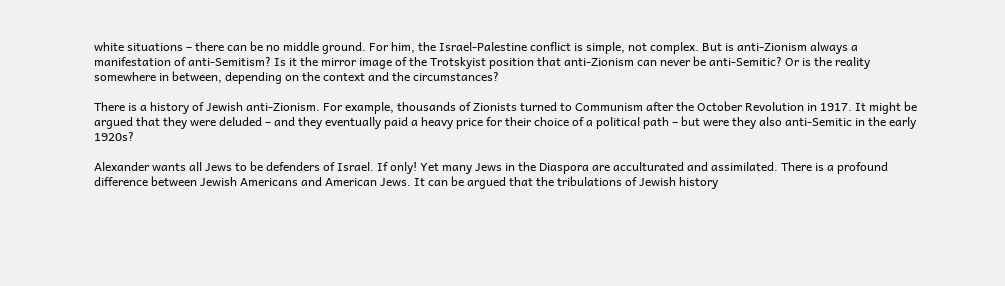white situations – there can be no middle ground. For him, the Israel-Palestine conflict is simple, not complex. But is anti-Zionism always a manifestation of anti-Semitism? Is it the mirror image of the Trotskyist position that anti-Zionism can never be anti-Semitic? Or is the reality somewhere in between, depending on the context and the circumstances?

There is a history of Jewish anti-Zionism. For example, thousands of Zionists turned to Communism after the October Revolution in 1917. It might be argued that they were deluded – and they eventually paid a heavy price for their choice of a political path – but were they also anti-Semitic in the early 1920s?

Alexander wants all Jews to be defenders of Israel. If only! Yet many Jews in the Diaspora are acculturated and assimilated. There is a profound difference between Jewish Americans and American Jews. It can be argued that the tribulations of Jewish history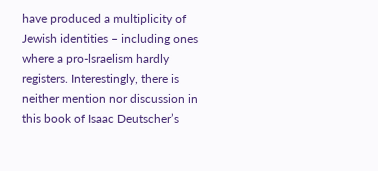have produced a multiplicity of Jewish identities – including ones where a pro-lsraelism hardly registers. Interestingly, there is neither mention nor discussion in this book of Isaac Deutscher’s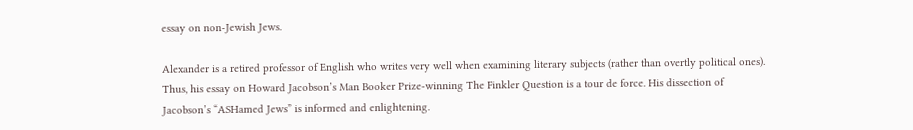essay on non-Jewish Jews.

Alexander is a retired professor of English who writes very well when examining literary subjects (rather than overtly political ones). Thus, his essay on Howard Jacobson’s Man Booker Prize-winning The Finkler Question is a tour de force. His dissection of Jacobson’s “ASHamed Jews” is informed and enlightening.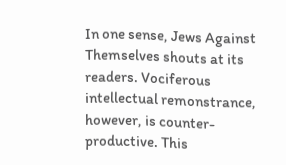In one sense, Jews Against Themselves shouts at its readers. Vociferous intellectual remonstrance, however, is counter-productive. This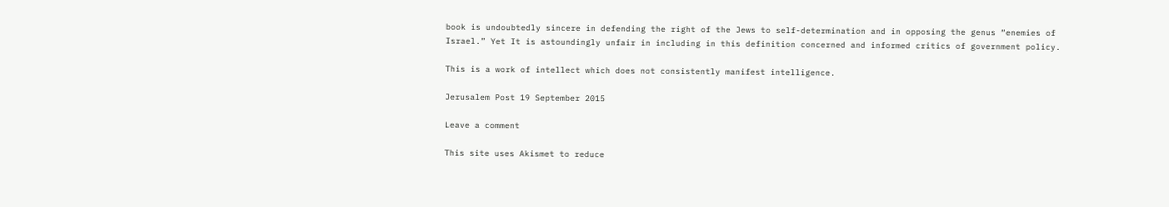book is undoubtedly sincere in defending the right of the Jews to self-determination and in opposing the genus “enemies of Israel.” Yet It is astoundingly unfair in including in this definition concerned and informed critics of government policy.

This is a work of intellect which does not consistently manifest intelligence.

Jerusalem Post 19 September 2015

Leave a comment

This site uses Akismet to reduce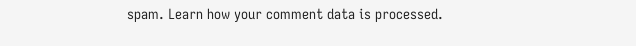spam. Learn how your comment data is processed.